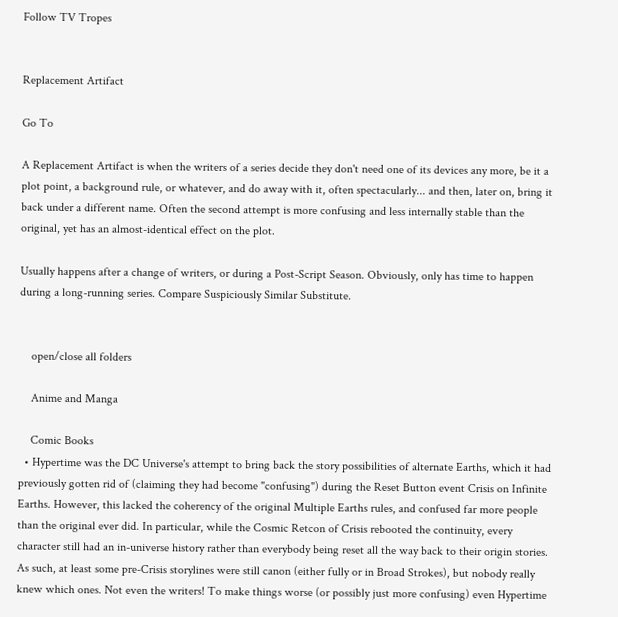Follow TV Tropes


Replacement Artifact

Go To

A Replacement Artifact is when the writers of a series decide they don't need one of its devices any more, be it a plot point, a background rule, or whatever, and do away with it, often spectacularly... and then, later on, bring it back under a different name. Often the second attempt is more confusing and less internally stable than the original, yet has an almost-identical effect on the plot.

Usually happens after a change of writers, or during a Post-Script Season. Obviously, only has time to happen during a long-running series. Compare Suspiciously Similar Substitute.


    open/close all folders

    Anime and Manga

    Comic Books
  • Hypertime was the DC Universe's attempt to bring back the story possibilities of alternate Earths, which it had previously gotten rid of (claiming they had become "confusing") during the Reset Button event Crisis on Infinite Earths. However, this lacked the coherency of the original Multiple Earths rules, and confused far more people than the original ever did. In particular, while the Cosmic Retcon of Crisis rebooted the continuity, every character still had an in-universe history rather than everybody being reset all the way back to their origin stories. As such, at least some pre-Crisis storylines were still canon (either fully or in Broad Strokes), but nobody really knew which ones. Not even the writers! To make things worse (or possibly just more confusing) even Hypertime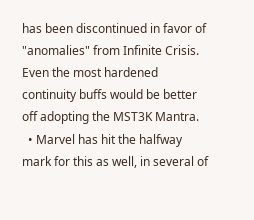has been discontinued in favor of "anomalies" from Infinite Crisis. Even the most hardened continuity buffs would be better off adopting the MST3K Mantra.
  • Marvel has hit the halfway mark for this as well, in several of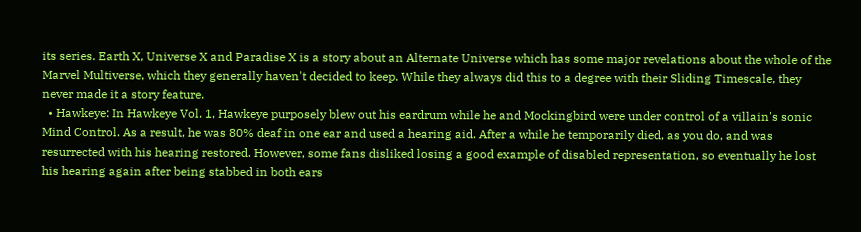its series. Earth X, Universe X and Paradise X is a story about an Alternate Universe which has some major revelations about the whole of the Marvel Multiverse, which they generally haven't decided to keep. While they always did this to a degree with their Sliding Timescale, they never made it a story feature.
  • Hawkeye: In Hawkeye Vol. 1, Hawkeye purposely blew out his eardrum while he and Mockingbird were under control of a villain's sonic Mind Control. As a result, he was 80% deaf in one ear and used a hearing aid. After a while he temporarily died, as you do, and was resurrected with his hearing restored. However, some fans disliked losing a good example of disabled representation, so eventually he lost his hearing again after being stabbed in both ears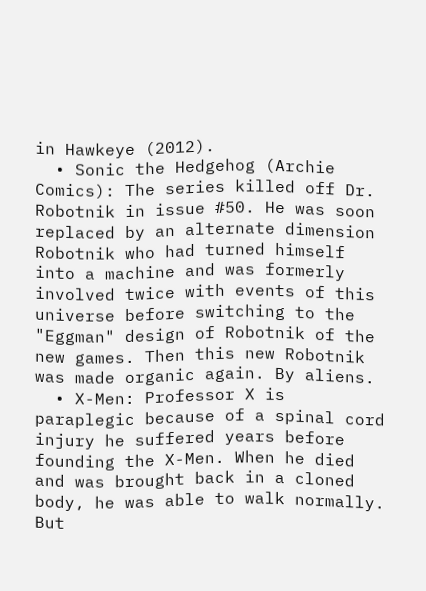in Hawkeye (2012).
  • Sonic the Hedgehog (Archie Comics): The series killed off Dr. Robotnik in issue #50. He was soon replaced by an alternate dimension Robotnik who had turned himself into a machine and was formerly involved twice with events of this universe before switching to the "Eggman" design of Robotnik of the new games. Then this new Robotnik was made organic again. By aliens.
  • X-Men: Professor X is paraplegic because of a spinal cord injury he suffered years before founding the X-Men. When he died and was brought back in a cloned body, he was able to walk normally. But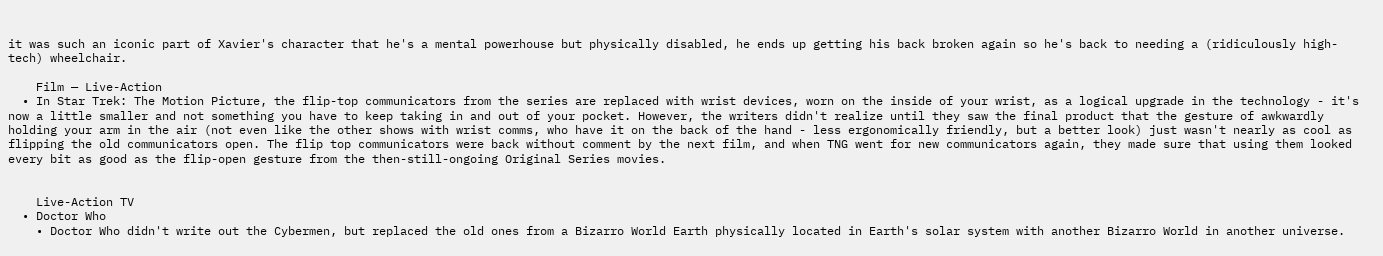it was such an iconic part of Xavier's character that he's a mental powerhouse but physically disabled, he ends up getting his back broken again so he's back to needing a (ridiculously high-tech) wheelchair.

    Film — Live-Action
  • In Star Trek: The Motion Picture, the flip-top communicators from the series are replaced with wrist devices, worn on the inside of your wrist, as a logical upgrade in the technology - it's now a little smaller and not something you have to keep taking in and out of your pocket. However, the writers didn't realize until they saw the final product that the gesture of awkwardly holding your arm in the air (not even like the other shows with wrist comms, who have it on the back of the hand - less ergonomically friendly, but a better look) just wasn't nearly as cool as flipping the old communicators open. The flip top communicators were back without comment by the next film, and when TNG went for new communicators again, they made sure that using them looked every bit as good as the flip-open gesture from the then-still-ongoing Original Series movies.


    Live-Action TV
  • Doctor Who
    • Doctor Who didn't write out the Cybermen, but replaced the old ones from a Bizarro World Earth physically located in Earth's solar system with another Bizarro World in another universe.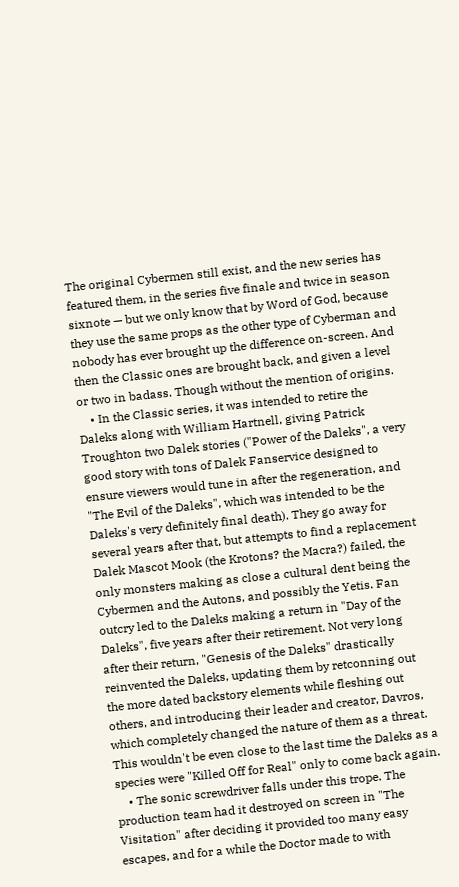The original Cybermen still exist, and the new series has featured them, in the series five finale and twice in season sixnote — but we only know that by Word of God, because they use the same props as the other type of Cyberman and nobody has ever brought up the difference on-screen. And then the Classic ones are brought back, and given a level or two in badass. Though without the mention of origins.
    • In the Classic series, it was intended to retire the Daleks along with William Hartnell, giving Patrick Troughton two Dalek stories ("Power of the Daleks", a very good story with tons of Dalek Fanservice designed to ensure viewers would tune in after the regeneration, and "The Evil of the Daleks", which was intended to be the Daleks's very definitely final death). They go away for several years after that, but attempts to find a replacement Dalek Mascot Mook (the Krotons? the Macra?) failed, the only monsters making as close a cultural dent being the Cybermen and the Autons, and possibly the Yetis. Fan outcry led to the Daleks making a return in "Day of the Daleks", five years after their retirement. Not very long after their return, "Genesis of the Daleks" drastically reinvented the Daleks, updating them by retconning out the more dated backstory elements while fleshing out others, and introducing their leader and creator, Davros, which completely changed the nature of them as a threat. This wouldn't be even close to the last time the Daleks as a species were "Killed Off for Real" only to come back again.
    • The sonic screwdriver falls under this trope. The production team had it destroyed on screen in "The Visitation" after deciding it provided too many easy escapes, and for a while the Doctor made to with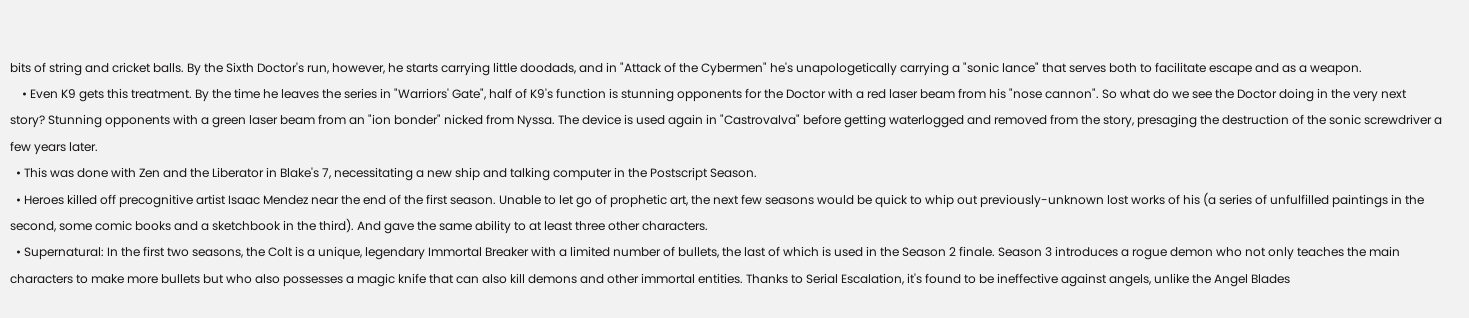bits of string and cricket balls. By the Sixth Doctor's run, however, he starts carrying little doodads, and in "Attack of the Cybermen" he's unapologetically carrying a "sonic lance" that serves both to facilitate escape and as a weapon.
    • Even K9 gets this treatment. By the time he leaves the series in "Warriors' Gate", half of K9's function is stunning opponents for the Doctor with a red laser beam from his "nose cannon". So what do we see the Doctor doing in the very next story? Stunning opponents with a green laser beam from an "ion bonder" nicked from Nyssa. The device is used again in "Castrovalva" before getting waterlogged and removed from the story, presaging the destruction of the sonic screwdriver a few years later.
  • This was done with Zen and the Liberator in Blake's 7, necessitating a new ship and talking computer in the Postscript Season.
  • Heroes killed off precognitive artist Isaac Mendez near the end of the first season. Unable to let go of prophetic art, the next few seasons would be quick to whip out previously-unknown lost works of his (a series of unfulfilled paintings in the second, some comic books and a sketchbook in the third). And gave the same ability to at least three other characters.
  • Supernatural: In the first two seasons, the Colt is a unique, legendary Immortal Breaker with a limited number of bullets, the last of which is used in the Season 2 finale. Season 3 introduces a rogue demon who not only teaches the main characters to make more bullets but who also possesses a magic knife that can also kill demons and other immortal entities. Thanks to Serial Escalation, it's found to be ineffective against angels, unlike the Angel Blades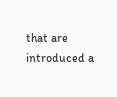that are introduced a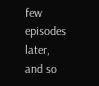few episodes later, and so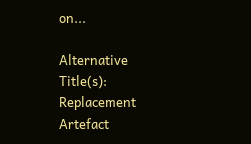on...

Alternative Title(s): Replacement Artefact